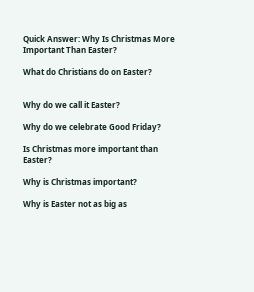Quick Answer: Why Is Christmas More Important Than Easter?

What do Christians do on Easter?


Why do we call it Easter?

Why do we celebrate Good Friday?

Is Christmas more important than Easter?

Why is Christmas important?

Why is Easter not as big as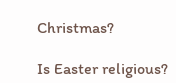Christmas?

Is Easter religious?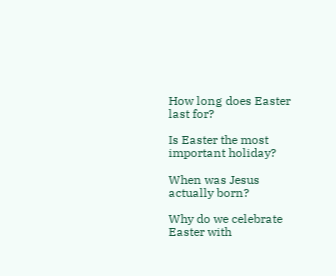How long does Easter last for?

Is Easter the most important holiday?

When was Jesus actually born?

Why do we celebrate Easter with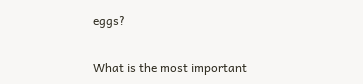eggs?

What is the most important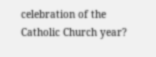celebration of the Catholic Church year?